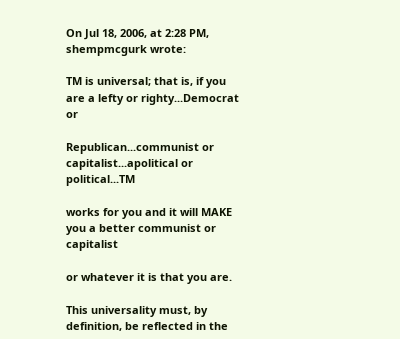On Jul 18, 2006, at 2:28 PM, shempmcgurk wrote:

TM is universal; that is, if you are a lefty or righty...Democrat or

Republican...communist or capitalist...apolitical or political...TM

works for you and it will MAKE you a better communist or capitalist

or whatever it is that you are.

This universality must, by definition, be reflected in the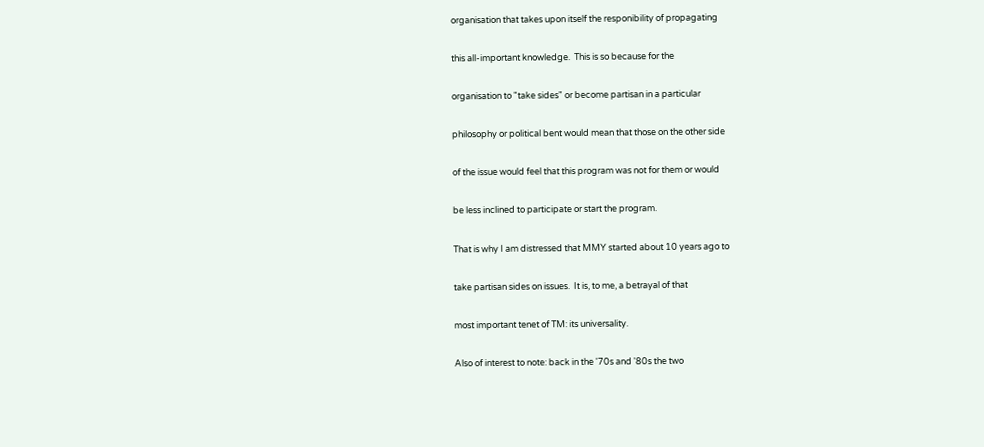organisation that takes upon itself the responibility of propagating

this all-important knowledge.  This is so because for the

organisation to "take sides" or become partisan in a particular

philosophy or political bent would mean that those on the other side

of the issue would feel that this program was not for them or would

be less inclined to participate or start the program.

That is why I am distressed that MMY started about 10 years ago to

take partisan sides on issues.  It is, to me, a betrayal of that

most important tenet of TM: its universality.

Also of interest to note: back in the '70s and '80s the two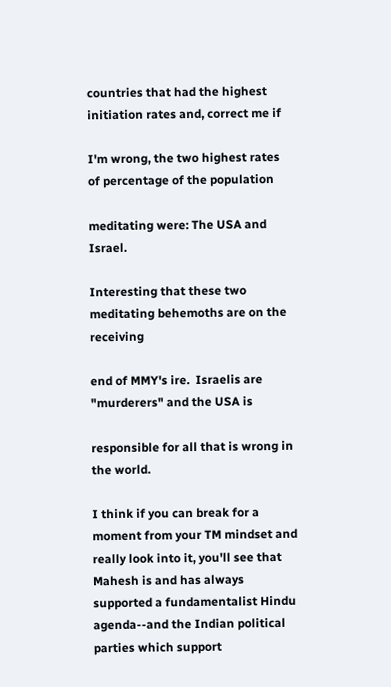countries that had the highest initiation rates and, correct me if

I'm wrong, the two highest rates of percentage of the population

meditating were: The USA and Israel.

Interesting that these two meditating behemoths are on the receiving

end of MMY's ire.  Israelis are "murderers" and the USA is

responsible for all that is wrong in the world.

I think if you can break for a moment from your TM mindset and really look into it, you'll see that Mahesh is and has always supported a fundamentalist Hindu agenda--and the Indian political parties which support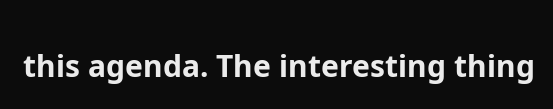this agenda. The interesting thing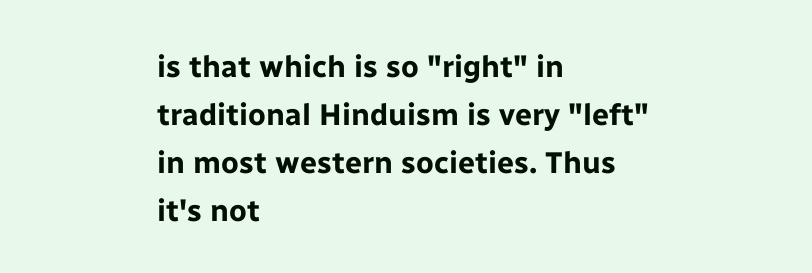is that which is so "right" in traditional Hinduism is very "left" in most western societies. Thus it's not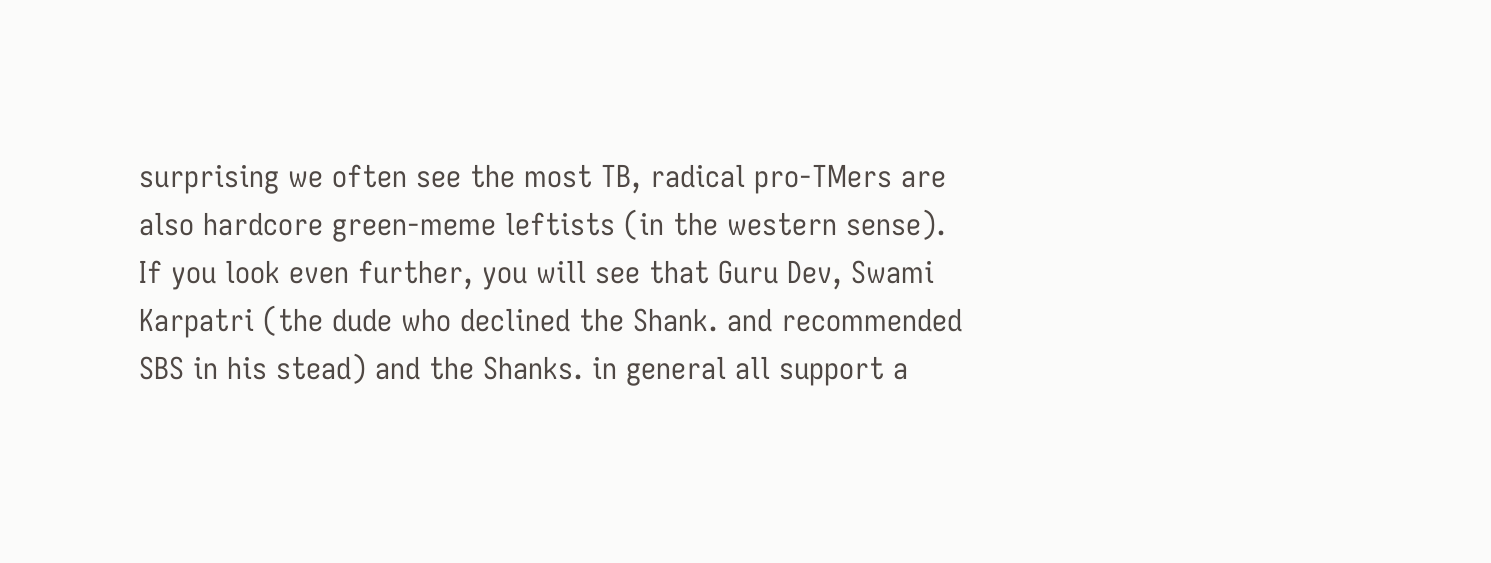surprising we often see the most TB, radical pro-TMers are also hardcore green-meme leftists (in the western sense). If you look even further, you will see that Guru Dev, Swami Karpatri (the dude who declined the Shank. and recommended SBS in his stead) and the Shanks. in general all support a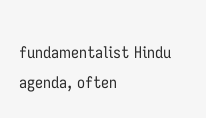fundamentalist Hindu agenda, often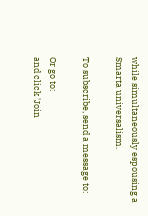while simultaneously espousing a Smarta universalism.

To subscribe, send a message to:

Or go to:
and click 'Join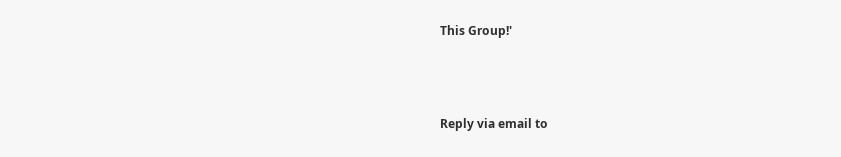This Group!'



Reply via email to